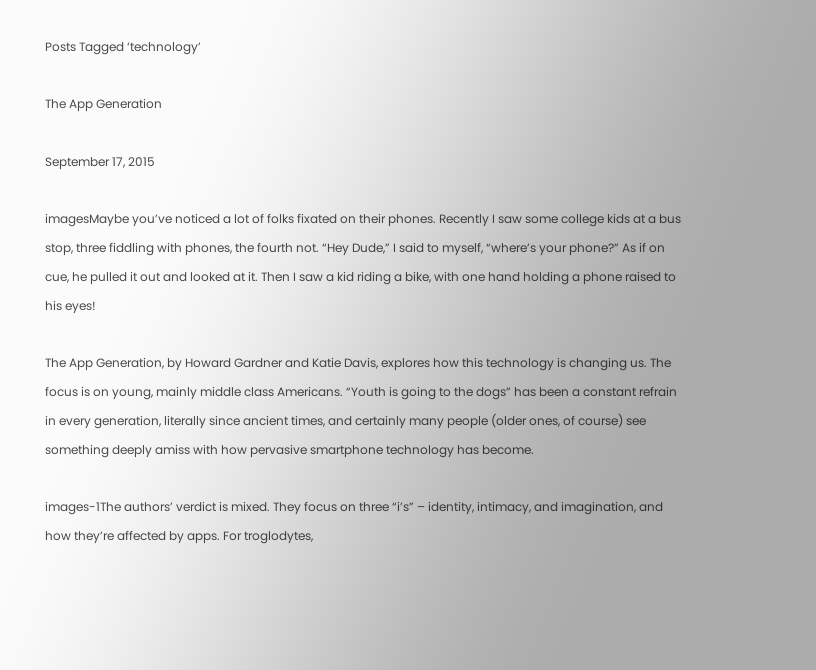Posts Tagged ‘technology’

The App Generation

September 17, 2015

imagesMaybe you’ve noticed a lot of folks fixated on their phones. Recently I saw some college kids at a bus stop, three fiddling with phones, the fourth not. “Hey Dude,” I said to myself, “where’s your phone?” As if on cue, he pulled it out and looked at it. Then I saw a kid riding a bike, with one hand holding a phone raised to his eyes!

The App Generation, by Howard Gardner and Katie Davis, explores how this technology is changing us. The focus is on young, mainly middle class Americans. “Youth is going to the dogs” has been a constant refrain in every generation, literally since ancient times, and certainly many people (older ones, of course) see something deeply amiss with how pervasive smartphone technology has become.

images-1The authors’ verdict is mixed. They focus on three “i’s” – identity, intimacy, and imagination, and how they’re affected by apps. For troglodytes,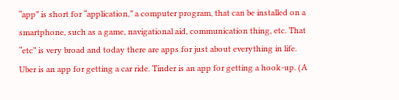“app” is short for “application,” a computer program, that can be installed on a smartphone, such as a game, navigational aid, communication thing, etc. That “etc” is very broad and today there are apps for just about everything in life. Uber is an app for getting a car ride. Tinder is an app for getting a hook-up. (A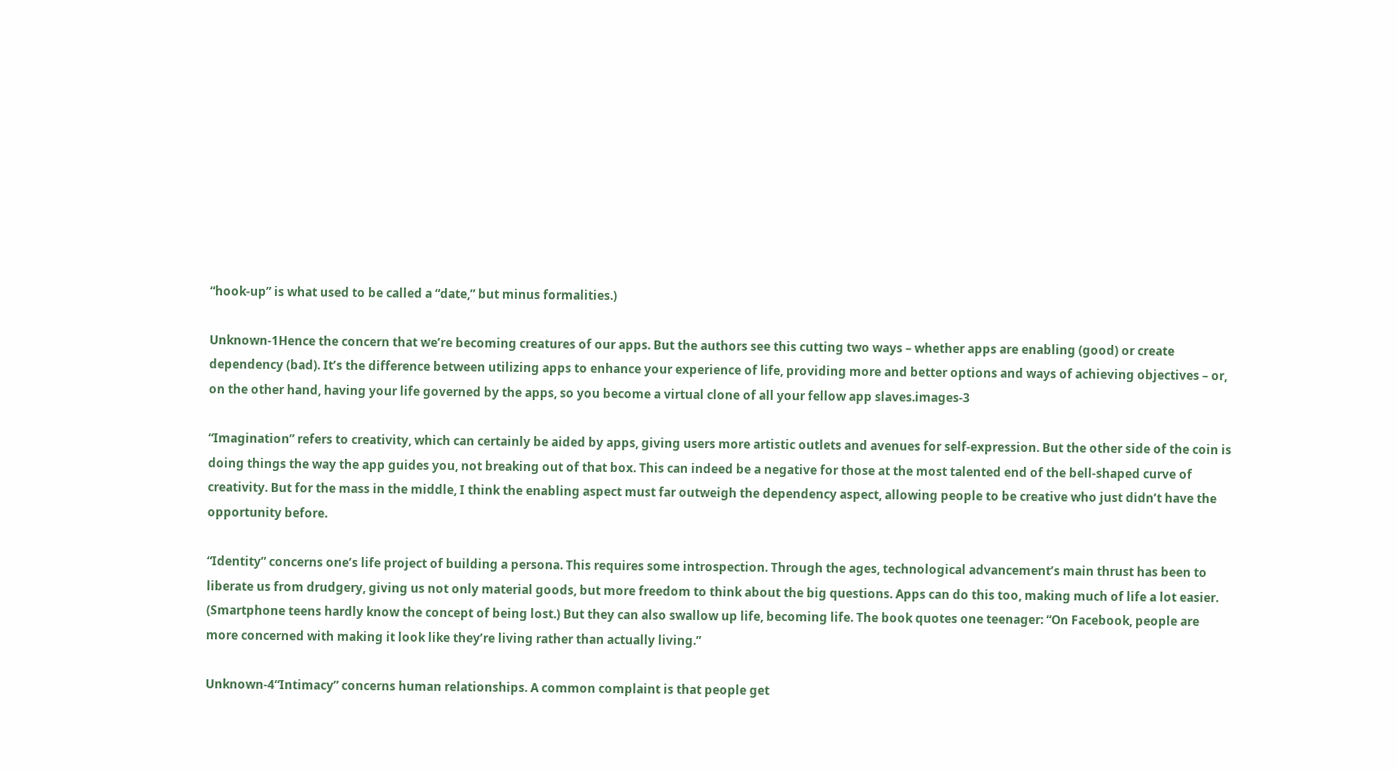“hook-up” is what used to be called a “date,” but minus formalities.)

Unknown-1Hence the concern that we’re becoming creatures of our apps. But the authors see this cutting two ways – whether apps are enabling (good) or create dependency (bad). It’s the difference between utilizing apps to enhance your experience of life, providing more and better options and ways of achieving objectives – or, on the other hand, having your life governed by the apps, so you become a virtual clone of all your fellow app slaves.images-3

“Imagination” refers to creativity, which can certainly be aided by apps, giving users more artistic outlets and avenues for self-expression. But the other side of the coin is doing things the way the app guides you, not breaking out of that box. This can indeed be a negative for those at the most talented end of the bell-shaped curve of creativity. But for the mass in the middle, I think the enabling aspect must far outweigh the dependency aspect, allowing people to be creative who just didn’t have the opportunity before.

“Identity” concerns one’s life project of building a persona. This requires some introspection. Through the ages, technological advancement’s main thrust has been to liberate us from drudgery, giving us not only material goods, but more freedom to think about the big questions. Apps can do this too, making much of life a lot easier. (Smartphone teens hardly know the concept of being lost.) But they can also swallow up life, becoming life. The book quotes one teenager: “On Facebook, people are more concerned with making it look like they’re living rather than actually living.”

Unknown-4“Intimacy” concerns human relationships. A common complaint is that people get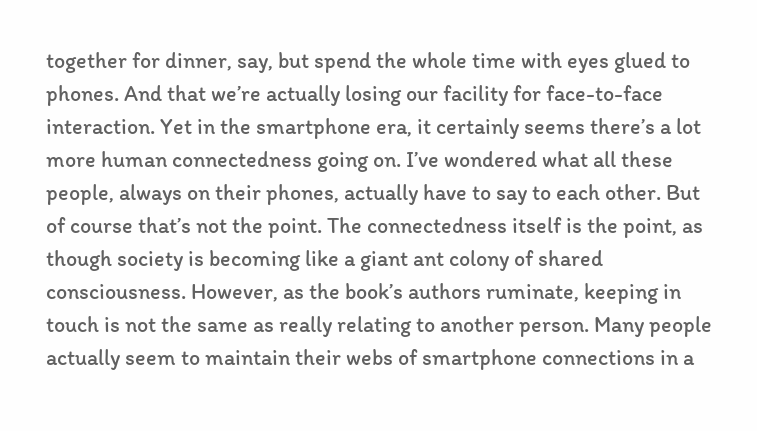together for dinner, say, but spend the whole time with eyes glued to phones. And that we’re actually losing our facility for face-to-face interaction. Yet in the smartphone era, it certainly seems there’s a lot more human connectedness going on. I’ve wondered what all these people, always on their phones, actually have to say to each other. But of course that’s not the point. The connectedness itself is the point, as though society is becoming like a giant ant colony of shared consciousness. However, as the book’s authors ruminate, keeping in touch is not the same as really relating to another person. Many people actually seem to maintain their webs of smartphone connections in a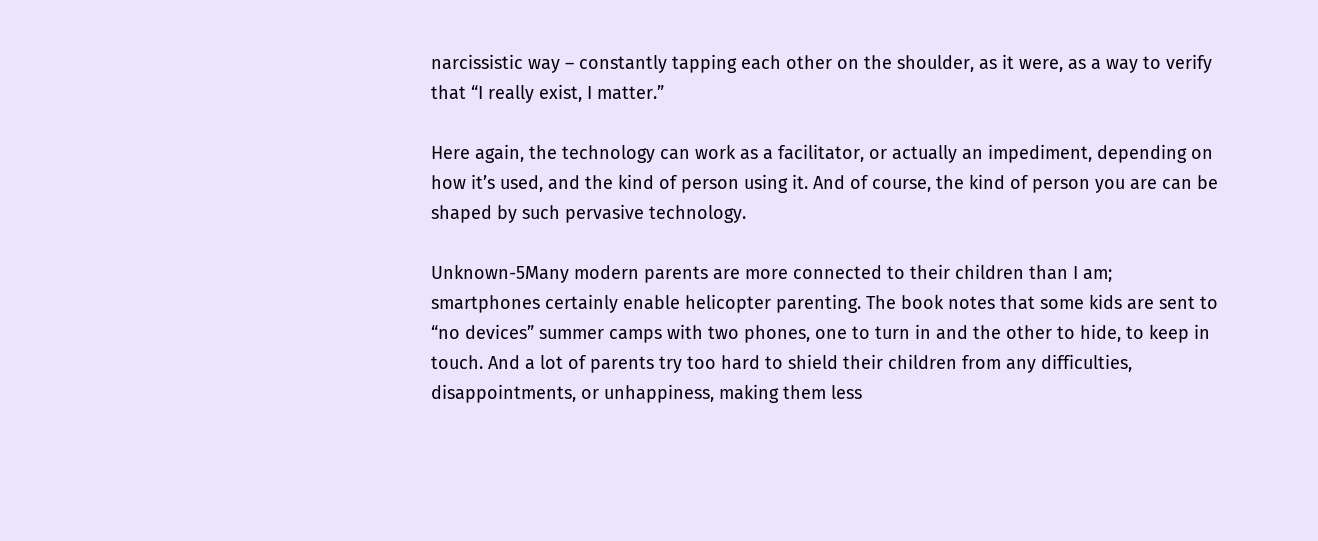narcissistic way – constantly tapping each other on the shoulder, as it were, as a way to verify that “I really exist, I matter.”

Here again, the technology can work as a facilitator, or actually an impediment, depending on how it’s used, and the kind of person using it. And of course, the kind of person you are can be shaped by such pervasive technology.

Unknown-5Many modern parents are more connected to their children than I am; smartphones certainly enable helicopter parenting. The book notes that some kids are sent to “no devices” summer camps with two phones, one to turn in and the other to hide, to keep in touch. And a lot of parents try too hard to shield their children from any difficulties, disappointments, or unhappiness, making them less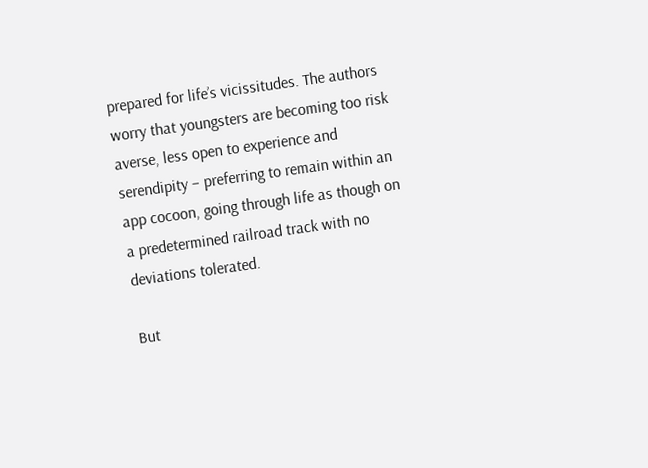prepared for life’s vicissitudes. The authors worry that youngsters are becoming too risk averse, less open to experience and serendipity – preferring to remain within an app cocoon, going through life as though on a predetermined railroad track with no deviations tolerated.

But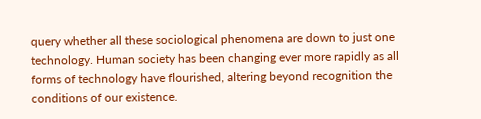query whether all these sociological phenomena are down to just one technology. Human society has been changing ever more rapidly as all forms of technology have flourished, altering beyond recognition the conditions of our existence.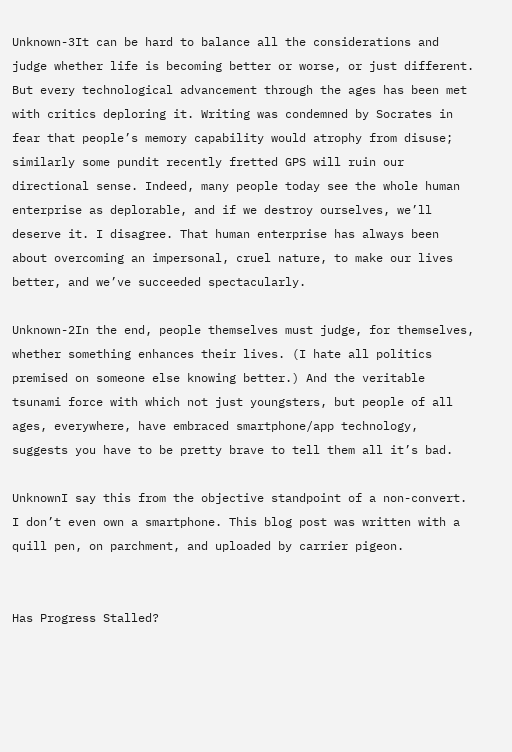Unknown-3It can be hard to balance all the considerations and judge whether life is becoming better or worse, or just different. But every technological advancement through the ages has been met with critics deploring it. Writing was condemned by Socrates in fear that people’s memory capability would atrophy from disuse; similarly some pundit recently fretted GPS will ruin our directional sense. Indeed, many people today see the whole human enterprise as deplorable, and if we destroy ourselves, we’ll deserve it. I disagree. That human enterprise has always been about overcoming an impersonal, cruel nature, to make our lives better, and we’ve succeeded spectacularly.

Unknown-2In the end, people themselves must judge, for themselves, whether something enhances their lives. (I hate all politics premised on someone else knowing better.) And the veritable tsunami force with which not just youngsters, but people of all ages, everywhere, have embraced smartphone/app technology, suggests you have to be pretty brave to tell them all it’s bad.

UnknownI say this from the objective standpoint of a non-convert. I don’t even own a smartphone. This blog post was written with a quill pen, on parchment, and uploaded by carrier pigeon.


Has Progress Stalled?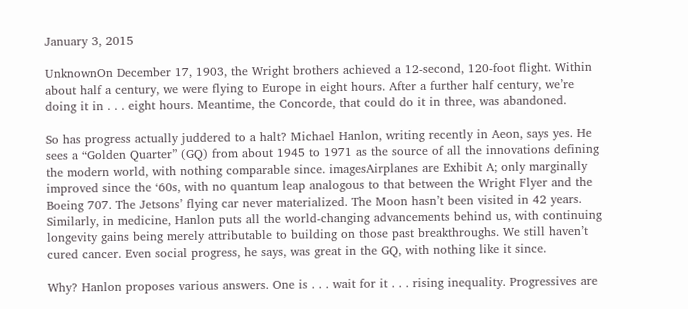January 3, 2015

UnknownOn December 17, 1903, the Wright brothers achieved a 12-second, 120-foot flight. Within about half a century, we were flying to Europe in eight hours. After a further half century, we’re doing it in . . . eight hours. Meantime, the Concorde, that could do it in three, was abandoned.

So has progress actually juddered to a halt? Michael Hanlon, writing recently in Aeon, says yes. He sees a “Golden Quarter” (GQ) from about 1945 to 1971 as the source of all the innovations defining the modern world, with nothing comparable since. imagesAirplanes are Exhibit A; only marginally improved since the ‘60s, with no quantum leap analogous to that between the Wright Flyer and the Boeing 707. The Jetsons’ flying car never materialized. The Moon hasn’t been visited in 42 years. Similarly, in medicine, Hanlon puts all the world-changing advancements behind us, with continuing longevity gains being merely attributable to building on those past breakthroughs. We still haven’t cured cancer. Even social progress, he says, was great in the GQ, with nothing like it since.

Why? Hanlon proposes various answers. One is . . . wait for it . . . rising inequality. Progressives are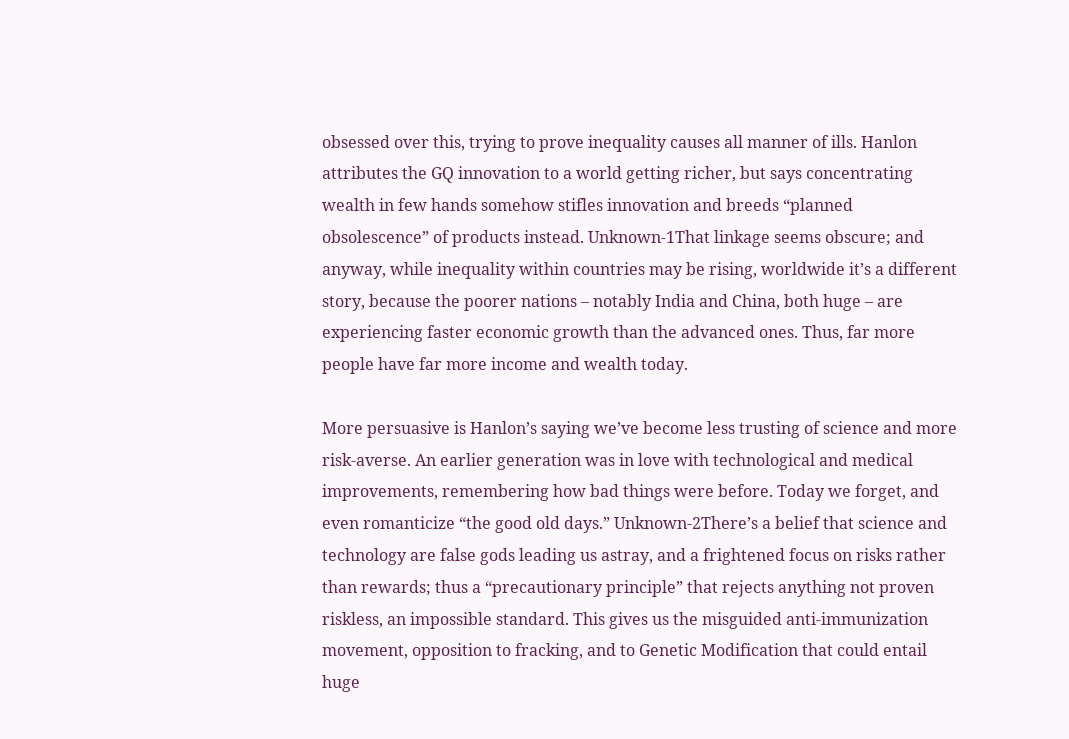obsessed over this, trying to prove inequality causes all manner of ills. Hanlon attributes the GQ innovation to a world getting richer, but says concentrating wealth in few hands somehow stifles innovation and breeds “planned obsolescence” of products instead. Unknown-1That linkage seems obscure; and anyway, while inequality within countries may be rising, worldwide it’s a different story, because the poorer nations – notably India and China, both huge – are experiencing faster economic growth than the advanced ones. Thus, far more people have far more income and wealth today.

More persuasive is Hanlon’s saying we’ve become less trusting of science and more risk-averse. An earlier generation was in love with technological and medical improvements, remembering how bad things were before. Today we forget, and even romanticize “the good old days.” Unknown-2There’s a belief that science and technology are false gods leading us astray, and a frightened focus on risks rather than rewards; thus a “precautionary principle” that rejects anything not proven riskless, an impossible standard. This gives us the misguided anti-immunization movement, opposition to fracking, and to Genetic Modification that could entail huge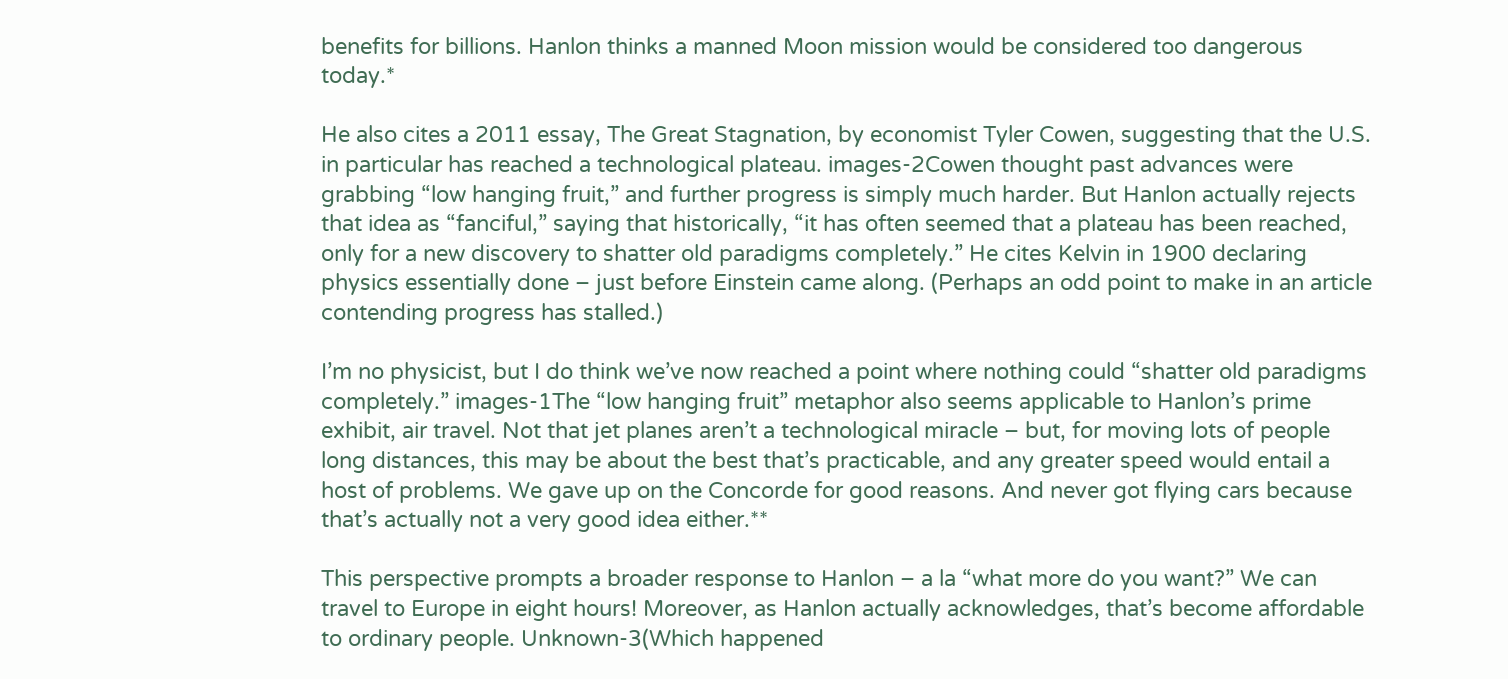benefits for billions. Hanlon thinks a manned Moon mission would be considered too dangerous today.*

He also cites a 2011 essay, The Great Stagnation, by economist Tyler Cowen, suggesting that the U.S. in particular has reached a technological plateau. images-2Cowen thought past advances were grabbing “low hanging fruit,” and further progress is simply much harder. But Hanlon actually rejects that idea as “fanciful,” saying that historically, “it has often seemed that a plateau has been reached, only for a new discovery to shatter old paradigms completely.” He cites Kelvin in 1900 declaring physics essentially done – just before Einstein came along. (Perhaps an odd point to make in an article contending progress has stalled.)

I’m no physicist, but I do think we’ve now reached a point where nothing could “shatter old paradigms completely.” images-1The “low hanging fruit” metaphor also seems applicable to Hanlon’s prime exhibit, air travel. Not that jet planes aren’t a technological miracle – but, for moving lots of people long distances, this may be about the best that’s practicable, and any greater speed would entail a host of problems. We gave up on the Concorde for good reasons. And never got flying cars because that’s actually not a very good idea either.**

This perspective prompts a broader response to Hanlon – a la “what more do you want?” We can travel to Europe in eight hours! Moreover, as Hanlon actually acknowledges, that’s become affordable to ordinary people. Unknown-3(Which happened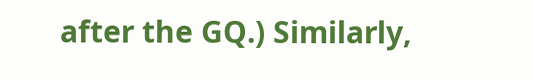after the GQ.) Similarly,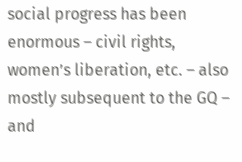social progress has been enormous – civil rights, women’s liberation, etc. – also mostly subsequent to the GQ – and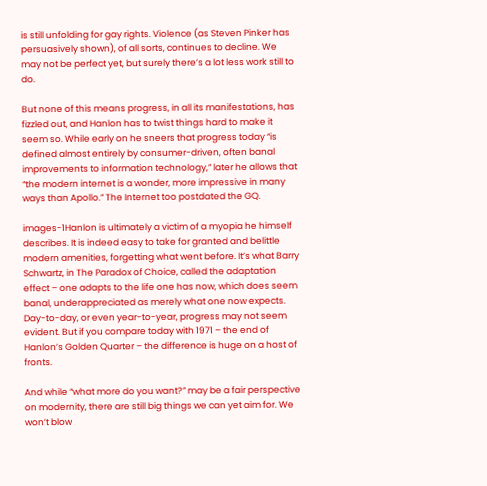is still unfolding for gay rights. Violence (as Steven Pinker has persuasively shown), of all sorts, continues to decline. We may not be perfect yet, but surely there’s a lot less work still to do.

But none of this means progress, in all its manifestations, has fizzled out, and Hanlon has to twist things hard to make it seem so. While early on he sneers that progress today “is defined almost entirely by consumer-driven, often banal improvements to information technology,” later he allows that “the modern internet is a wonder, more impressive in many ways than Apollo.” The Internet too postdated the GQ.

images-1Hanlon is ultimately a victim of a myopia he himself describes. It is indeed easy to take for granted and belittle modern amenities, forgetting what went before. It’s what Barry Schwartz, in The Paradox of Choice, called the adaptation effect – one adapts to the life one has now, which does seem banal, underappreciated as merely what one now expects. Day-to-day, or even year-to-year, progress may not seem evident. But if you compare today with 1971 – the end of Hanlon’s Golden Quarter – the difference is huge on a host of fronts.

And while “what more do you want?” may be a fair perspective on modernity, there are still big things we can yet aim for. We won’t blow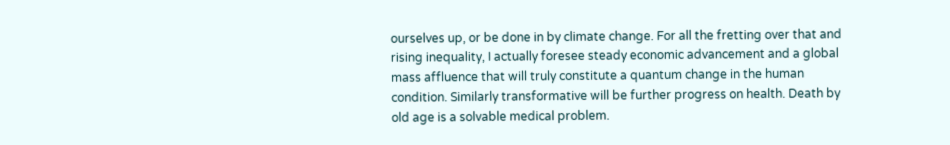ourselves up, or be done in by climate change. For all the fretting over that and rising inequality, I actually foresee steady economic advancement and a global mass affluence that will truly constitute a quantum change in the human condition. Similarly transformative will be further progress on health. Death by old age is a solvable medical problem.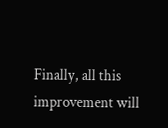Finally, all this improvement will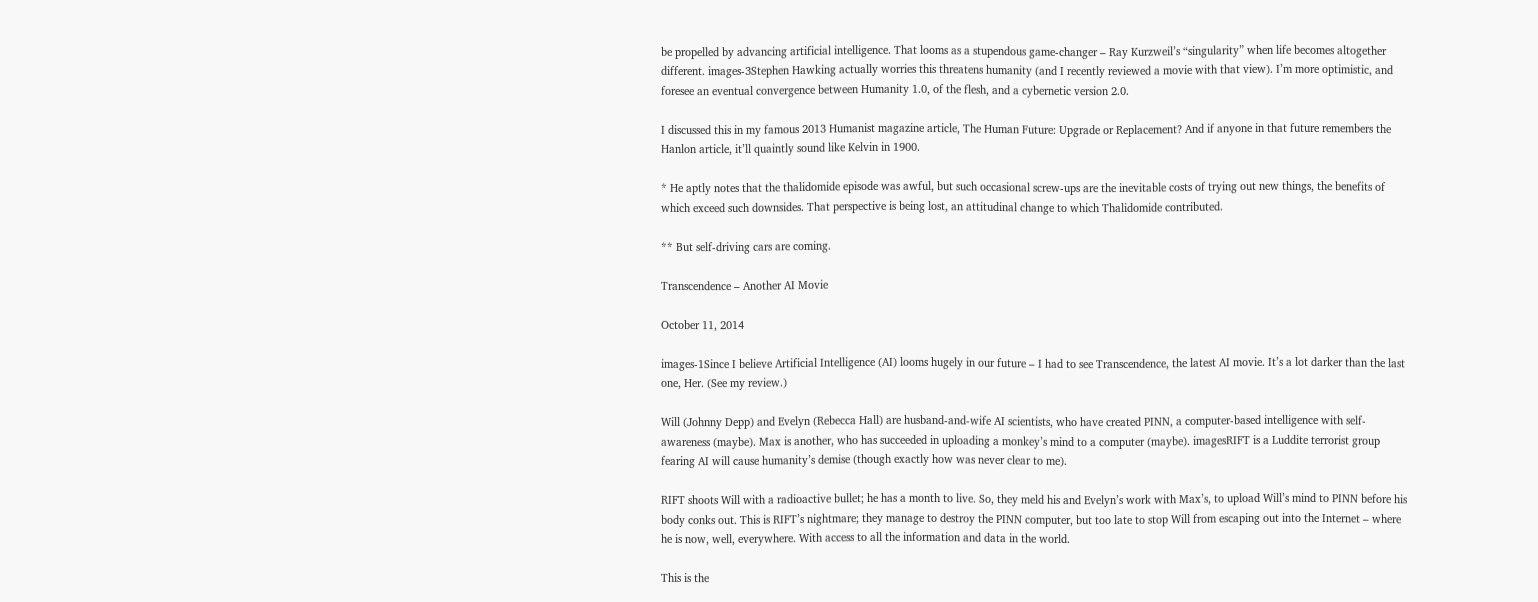be propelled by advancing artificial intelligence. That looms as a stupendous game-changer – Ray Kurzweil’s “singularity” when life becomes altogether different. images-3Stephen Hawking actually worries this threatens humanity (and I recently reviewed a movie with that view). I’m more optimistic, and foresee an eventual convergence between Humanity 1.0, of the flesh, and a cybernetic version 2.0.

I discussed this in my famous 2013 Humanist magazine article, The Human Future: Upgrade or Replacement? And if anyone in that future remembers the Hanlon article, it’ll quaintly sound like Kelvin in 1900.

* He aptly notes that the thalidomide episode was awful, but such occasional screw-ups are the inevitable costs of trying out new things, the benefits of which exceed such downsides. That perspective is being lost, an attitudinal change to which Thalidomide contributed.

** But self-driving cars are coming.

Transcendence – Another AI Movie

October 11, 2014

images-1Since I believe Artificial Intelligence (AI) looms hugely in our future – I had to see Transcendence, the latest AI movie. It’s a lot darker than the last one, Her. (See my review.)

Will (Johnny Depp) and Evelyn (Rebecca Hall) are husband-and-wife AI scientists, who have created PINN, a computer-based intelligence with self-awareness (maybe). Max is another, who has succeeded in uploading a monkey’s mind to a computer (maybe). imagesRIFT is a Luddite terrorist group fearing AI will cause humanity’s demise (though exactly how was never clear to me).

RIFT shoots Will with a radioactive bullet; he has a month to live. So, they meld his and Evelyn’s work with Max’s, to upload Will’s mind to PINN before his body conks out. This is RIFT’s nightmare; they manage to destroy the PINN computer, but too late to stop Will from escaping out into the Internet – where he is now, well, everywhere. With access to all the information and data in the world.

This is the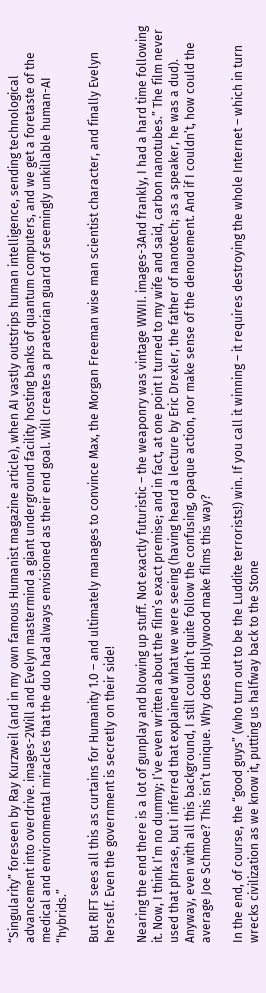“Singularity” foreseen by Ray Kurzweil (and in my own famous Humanist magazine article), when AI vastly outstrips human intelligence, sending technological advancement into overdrive. images-2Will and Evelyn mastermind a giant underground facility hosting banks of quantum computers, and we get a foretaste of the medical and environmental miracles that the duo had always envisioned as their end goal. Will creates a praetorian guard of seemingly unkillable human-AI “hybrids.”

But RIFT sees all this as curtains for Humanity 1.0 – and ultimately manages to convince Max, the Morgan Freeman wise man scientist character, and finally Evelyn herself. Even the government is secretly on their side!

Nearing the end there is a lot of gunplay and blowing up stuff. Not exactly futuristic – the weaponry was vintage WWII. images-3And frankly, I had a hard time following it. Now, I think I’m no dummy; I’ve even written about the film’s exact premise; and in fact, at one point I turned to my wife and said, carbon nanotubes.” The film never used that phrase, but I inferred that explained what we were seeing (having heard a lecture by Eric Drexler, the father of nanotech; as a speaker, he was a dud). Anyway, even with all this background, I still couldn’t quite follow the confusing, opaque action, nor make sense of the denouement. And if I couldn’t, how could the average Joe Schmoe? This isn’t unique. Why does Hollywood make films this way?

In the end, of course, the “good guys” (who turn out to be the Luddite terrorists!) win. If you call it winning – it requires destroying the whole Internet – which in turn wrecks civilization as we know it, putting us halfway back to the Stone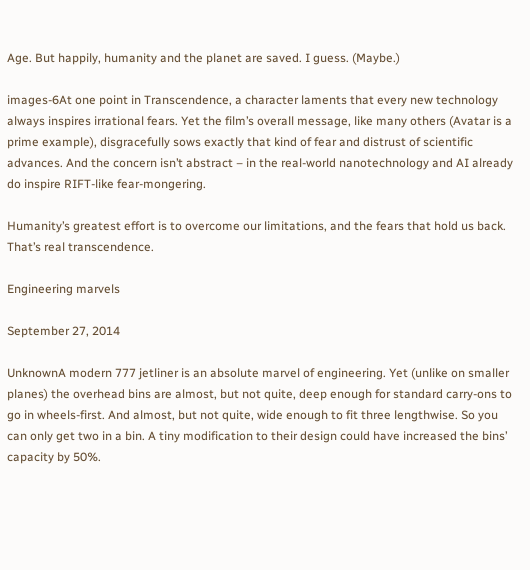Age. But happily, humanity and the planet are saved. I guess. (Maybe.)

images-6At one point in Transcendence, a character laments that every new technology always inspires irrational fears. Yet the film’s overall message, like many others (Avatar is a prime example), disgracefully sows exactly that kind of fear and distrust of scientific advances. And the concern isn’t abstract – in the real-world nanotechnology and AI already do inspire RIFT-like fear-mongering.

Humanity’s greatest effort is to overcome our limitations, and the fears that hold us back. That’s real transcendence.

Engineering marvels

September 27, 2014

UnknownA modern 777 jetliner is an absolute marvel of engineering. Yet (unlike on smaller planes) the overhead bins are almost, but not quite, deep enough for standard carry-ons to go in wheels-first. And almost, but not quite, wide enough to fit three lengthwise. So you can only get two in a bin. A tiny modification to their design could have increased the bins’ capacity by 50%.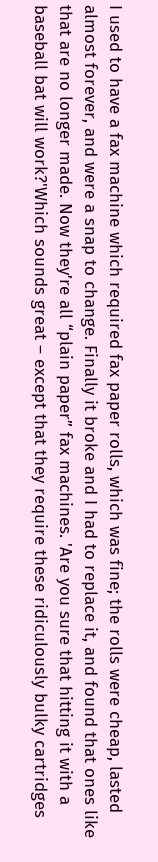I used to have a fax machine which required fax paper rolls, which was fine; the rolls were cheap, lasted almost forever, and were a snap to change. Finally it broke and I had to replace it, and found that ones like that are no longer made. Now they’re all “plain paper” fax machines. 'Are you sure that hitting it with a baseball bat will work?'Which sounds great – except that they require these ridiculously bulky cartridges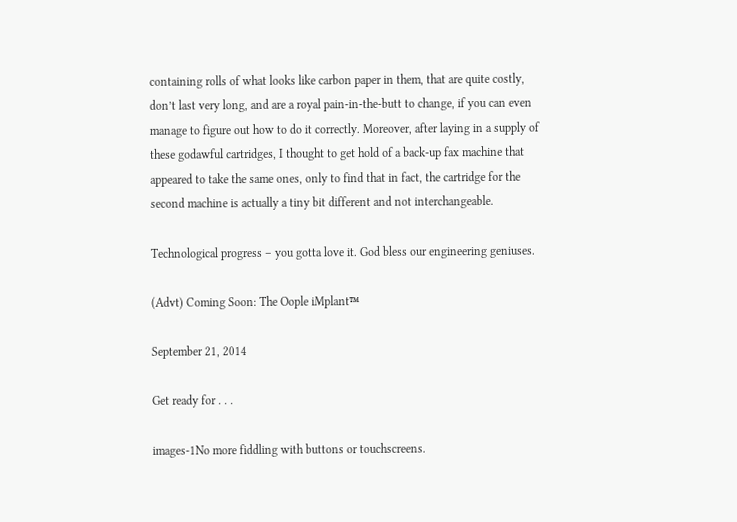containing rolls of what looks like carbon paper in them, that are quite costly, don’t last very long, and are a royal pain-in-the-butt to change, if you can even manage to figure out how to do it correctly. Moreover, after laying in a supply of these godawful cartridges, I thought to get hold of a back-up fax machine that appeared to take the same ones, only to find that in fact, the cartridge for the second machine is actually a tiny bit different and not interchangeable.

Technological progress – you gotta love it. God bless our engineering geniuses.

(Advt) Coming Soon: The Oople iMplant™

September 21, 2014

Get ready for . . .

images-1No more fiddling with buttons or touchscreens.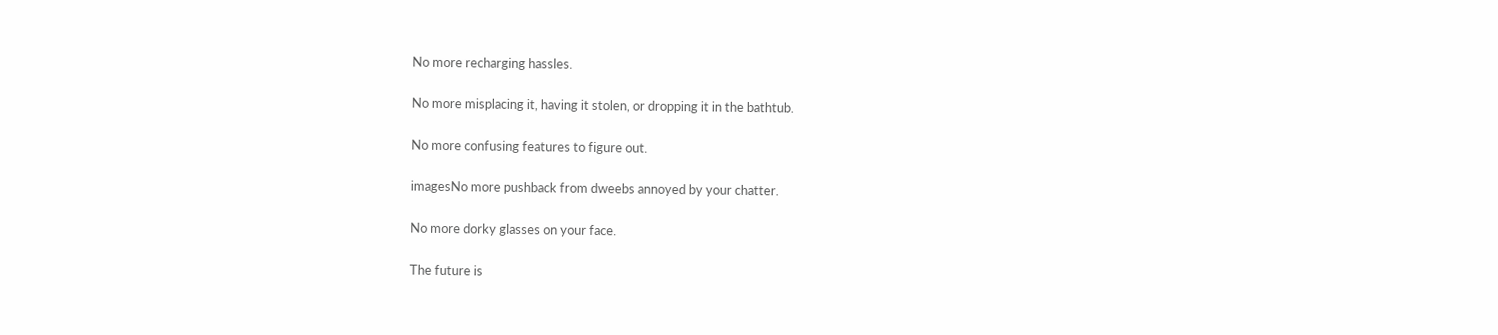No more recharging hassles.

No more misplacing it, having it stolen, or dropping it in the bathtub.

No more confusing features to figure out.

imagesNo more pushback from dweebs annoyed by your chatter.

No more dorky glasses on your face.

The future is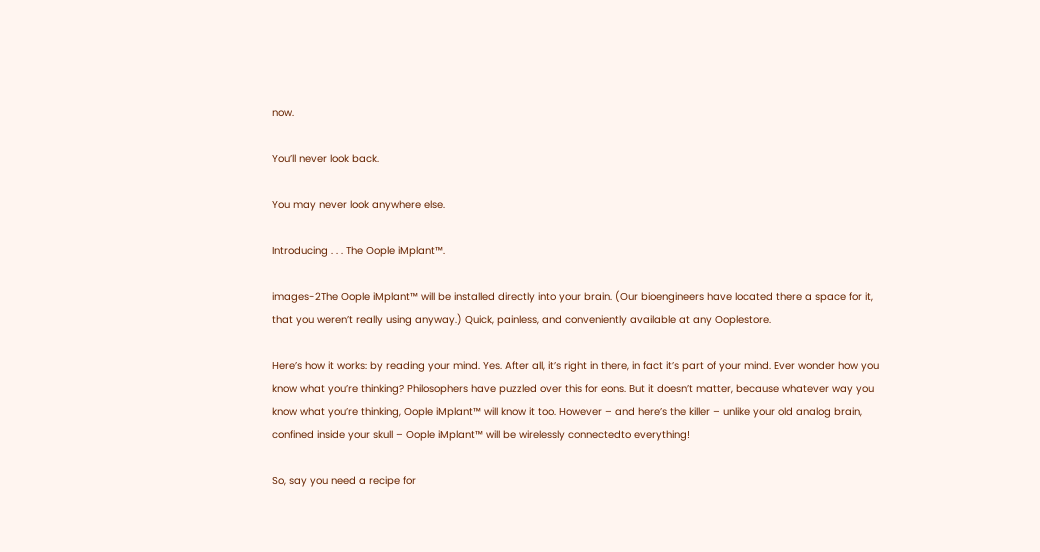now.

You’ll never look back.

You may never look anywhere else.

Introducing . . . The Oople iMplant™.

images-2The Oople iMplant™ will be installed directly into your brain. (Our bioengineers have located there a space for it, that you weren’t really using anyway.) Quick, painless, and conveniently available at any Ooplestore.

Here’s how it works: by reading your mind. Yes. After all, it’s right in there, in fact it’s part of your mind. Ever wonder how you know what you’re thinking? Philosophers have puzzled over this for eons. But it doesn’t matter, because whatever way you know what you’re thinking, Oople iMplant™ will know it too. However – and here’s the killer – unlike your old analog brain, confined inside your skull – Oople iMplant™ will be wirelessly connectedto everything!

So, say you need a recipe for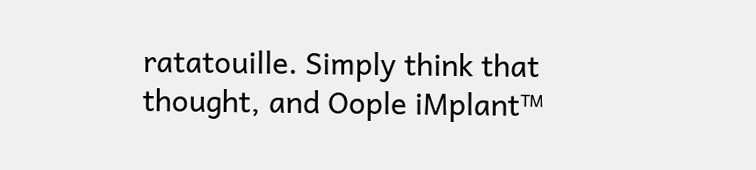ratatouille. Simply think that thought, and Oople iMplant™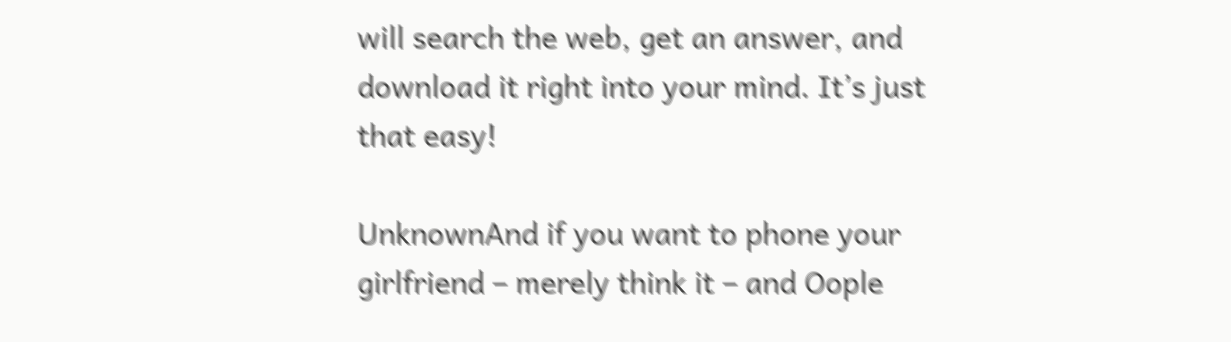will search the web, get an answer, and download it right into your mind. It’s just that easy!

UnknownAnd if you want to phone your girlfriend – merely think it – and Oople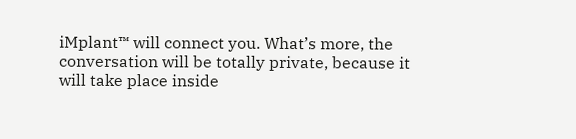iMplant™ will connect you. What’s more, the conversation will be totally private, because it will take place inside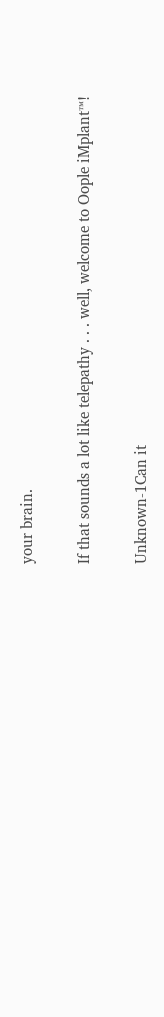your brain.

If that sounds a lot like telepathy . . . well, welcome to Oople iMplant™!

Unknown-1Can it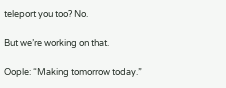teleport you too? No.

But we’re working on that.

Oople: “Making tomorrow today.”